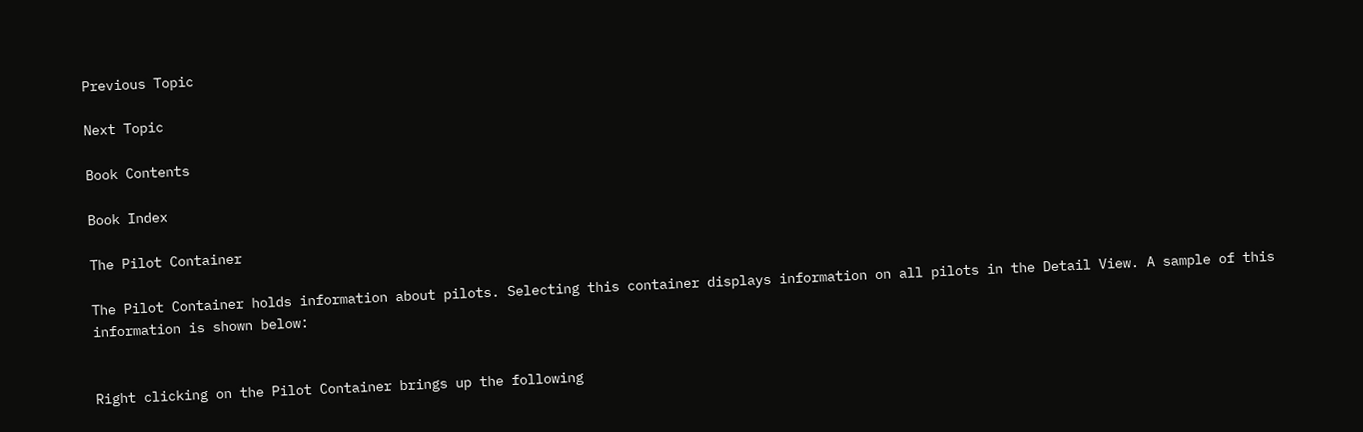Previous Topic

Next Topic

Book Contents

Book Index

The Pilot Container

The Pilot Container holds information about pilots. Selecting this container displays information on all pilots in the Detail View. A sample of this information is shown below:


Right clicking on the Pilot Container brings up the following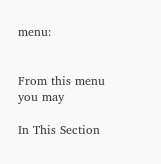menu:


From this menu you may

In This Section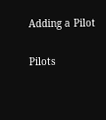Adding a Pilot

Pilots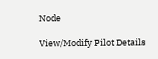Node

View/Modify Pilot Details